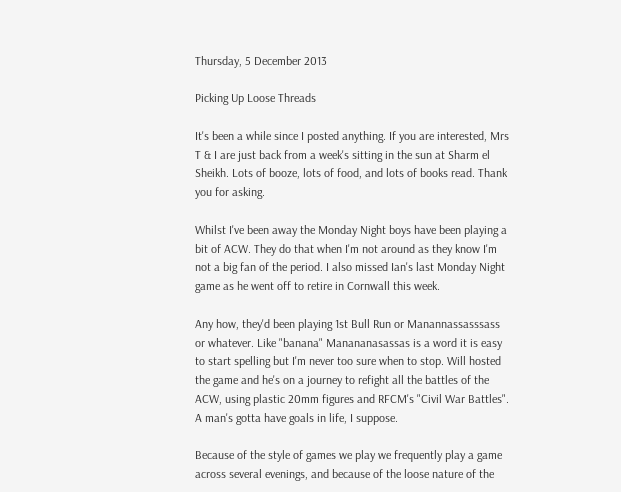Thursday, 5 December 2013

Picking Up Loose Threads

It's been a while since I posted anything. If you are interested, Mrs T & I are just back from a week's sitting in the sun at Sharm el Sheikh. Lots of booze, lots of food, and lots of books read. Thank you for asking.

Whilst I've been away the Monday Night boys have been playing a bit of ACW. They do that when I'm not around as they know I'm not a big fan of the period. I also missed Ian's last Monday Night game as he went off to retire in Cornwall this week.

Any how, they'd been playing 1st Bull Run or Manannassasssass or whatever. Like "banana" Manananasassas is a word it is easy to start spelling but I'm never too sure when to stop. Will hosted the game and he's on a journey to refight all the battles of the ACW, using plastic 20mm figures and RFCM's "Civil War Battles". A man's gotta have goals in life, I suppose.

Because of the style of games we play we frequently play a game across several evenings, and because of the loose nature of the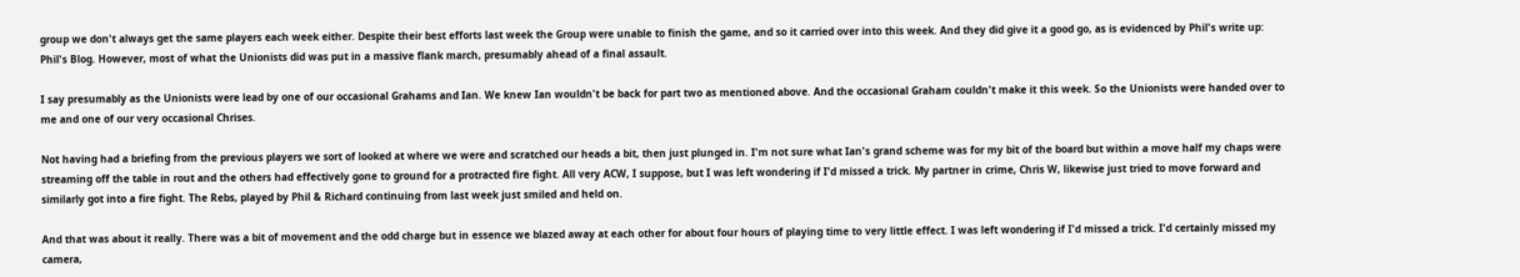group we don't always get the same players each week either. Despite their best efforts last week the Group were unable to finish the game, and so it carried over into this week. And they did give it a good go, as is evidenced by Phil's write up: Phil's Blog. However, most of what the Unionists did was put in a massive flank march, presumably ahead of a final assault.

I say presumably as the Unionists were lead by one of our occasional Grahams and Ian. We knew Ian wouldn't be back for part two as mentioned above. And the occasional Graham couldn't make it this week. So the Unionists were handed over to me and one of our very occasional Chrises.

Not having had a briefing from the previous players we sort of looked at where we were and scratched our heads a bit, then just plunged in. I'm not sure what Ian's grand scheme was for my bit of the board but within a move half my chaps were streaming off the table in rout and the others had effectively gone to ground for a protracted fire fight. All very ACW, I suppose, but I was left wondering if I'd missed a trick. My partner in crime, Chris W, likewise just tried to move forward and similarly got into a fire fight. The Rebs, played by Phil & Richard continuing from last week just smiled and held on.

And that was about it really. There was a bit of movement and the odd charge but in essence we blazed away at each other for about four hours of playing time to very little effect. I was left wondering if I'd missed a trick. I'd certainly missed my camera,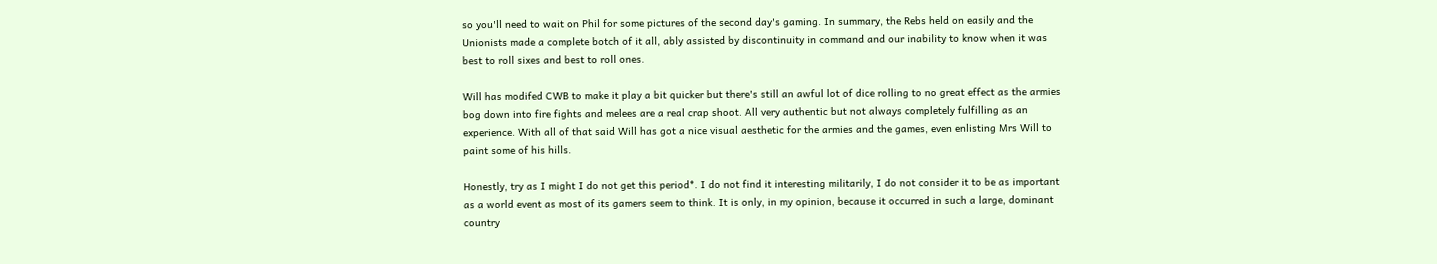so you'll need to wait on Phil for some pictures of the second day's gaming. In summary, the Rebs held on easily and the Unionists made a complete botch of it all, ably assisted by discontinuity in command and our inability to know when it was best to roll sixes and best to roll ones.

Will has modifed CWB to make it play a bit quicker but there's still an awful lot of dice rolling to no great effect as the armies bog down into fire fights and melees are a real crap shoot. All very authentic but not always completely fulfilling as an experience. With all of that said Will has got a nice visual aesthetic for the armies and the games, even enlisting Mrs Will to paint some of his hills.

Honestly, try as I might I do not get this period*. I do not find it interesting militarily, I do not consider it to be as important as a world event as most of its gamers seem to think. It is only, in my opinion, because it occurred in such a large, dominant country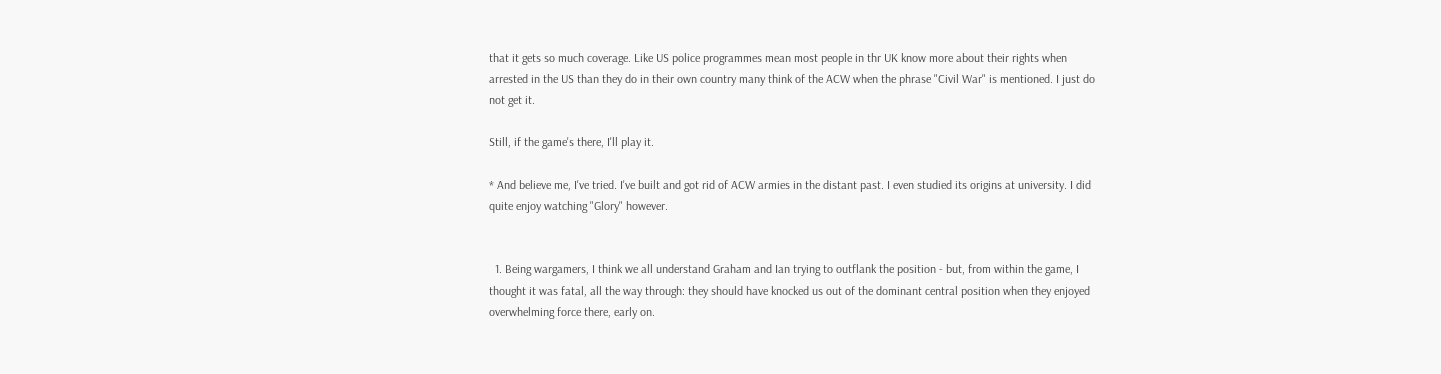that it gets so much coverage. Like US police programmes mean most people in thr UK know more about their rights when arrested in the US than they do in their own country many think of the ACW when the phrase "Civil War" is mentioned. I just do not get it.

Still, if the game's there, I'll play it.

* And believe me, I've tried. I've built and got rid of ACW armies in the distant past. I even studied its origins at university. I did quite enjoy watching "Glory" however.


  1. Being wargamers, I think we all understand Graham and Ian trying to outflank the position - but, from within the game, I thought it was fatal, all the way through: they should have knocked us out of the dominant central position when they enjoyed overwhelming force there, early on.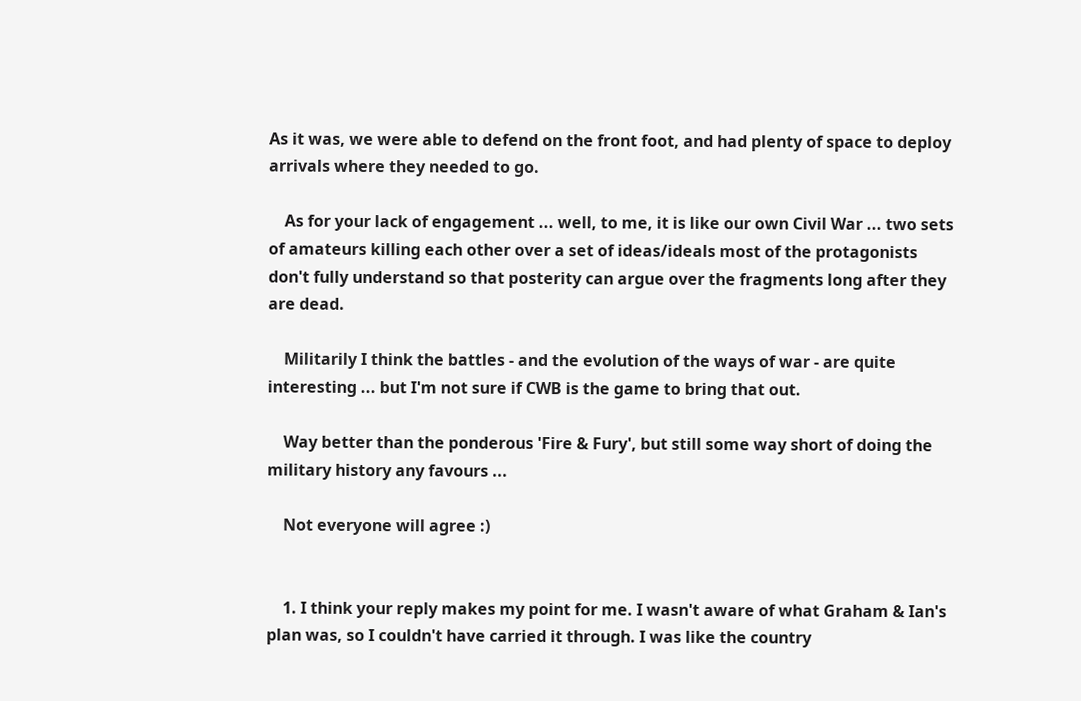As it was, we were able to defend on the front foot, and had plenty of space to deploy arrivals where they needed to go.

    As for your lack of engagement ... well, to me, it is like our own Civil War ... two sets of amateurs killing each other over a set of ideas/ideals most of the protagonists don't fully understand so that posterity can argue over the fragments long after they are dead.

    Militarily I think the battles - and the evolution of the ways of war - are quite interesting ... but I'm not sure if CWB is the game to bring that out.

    Way better than the ponderous 'Fire & Fury', but still some way short of doing the military history any favours ...

    Not everyone will agree :)


    1. I think your reply makes my point for me. I wasn't aware of what Graham & Ian's plan was, so I couldn't have carried it through. I was like the country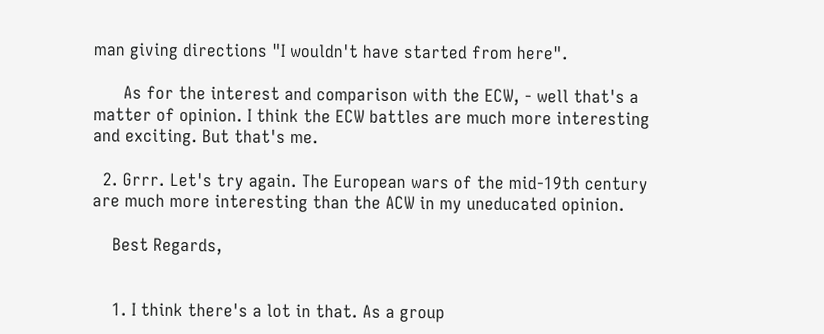man giving directions "I wouldn't have started from here".

      As for the interest and comparison with the ECW, - well that's a matter of opinion. I think the ECW battles are much more interesting and exciting. But that's me.

  2. Grrr. Let's try again. The European wars of the mid-19th century are much more interesting than the ACW in my uneducated opinion.

    Best Regards,


    1. I think there's a lot in that. As a group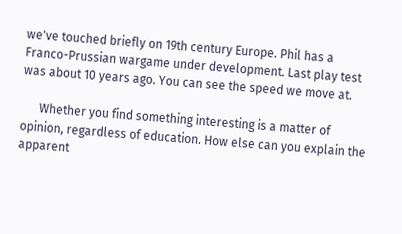we've touched briefly on 19th century Europe. Phil has a Franco-Prussian wargame under development. Last play test was about 10 years ago. You can see the speed we move at.

      Whether you find something interesting is a matter of opinion, regardless of education. How else can you explain the apparent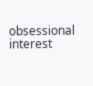obsessional interest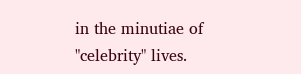in the minutiae of "celebrity" lives.